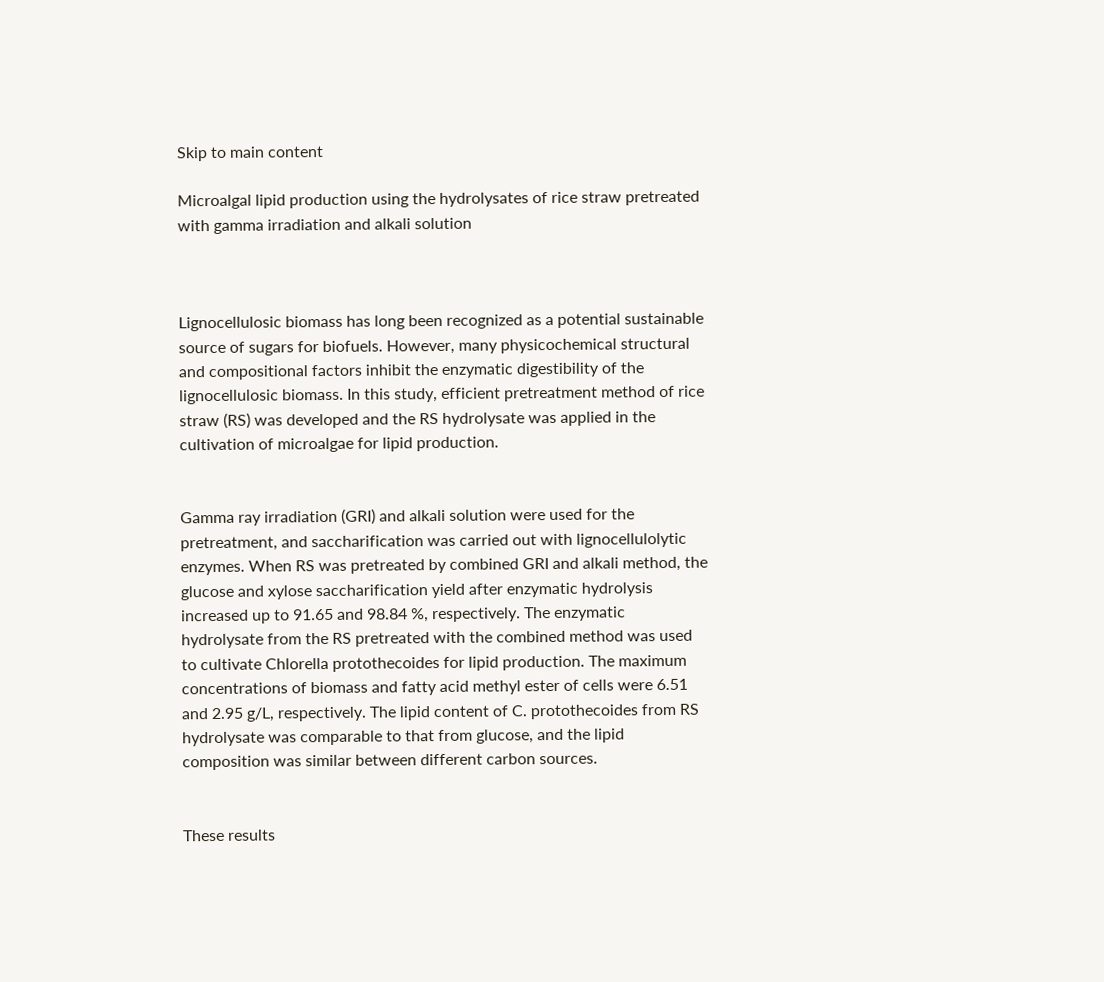Skip to main content

Microalgal lipid production using the hydrolysates of rice straw pretreated with gamma irradiation and alkali solution



Lignocellulosic biomass has long been recognized as a potential sustainable source of sugars for biofuels. However, many physicochemical structural and compositional factors inhibit the enzymatic digestibility of the lignocellulosic biomass. In this study, efficient pretreatment method of rice straw (RS) was developed and the RS hydrolysate was applied in the cultivation of microalgae for lipid production.


Gamma ray irradiation (GRI) and alkali solution were used for the pretreatment, and saccharification was carried out with lignocellulolytic enzymes. When RS was pretreated by combined GRI and alkali method, the glucose and xylose saccharification yield after enzymatic hydrolysis increased up to 91.65 and 98.84 %, respectively. The enzymatic hydrolysate from the RS pretreated with the combined method was used to cultivate Chlorella protothecoides for lipid production. The maximum concentrations of biomass and fatty acid methyl ester of cells were 6.51 and 2.95 g/L, respectively. The lipid content of C. protothecoides from RS hydrolysate was comparable to that from glucose, and the lipid composition was similar between different carbon sources.


These results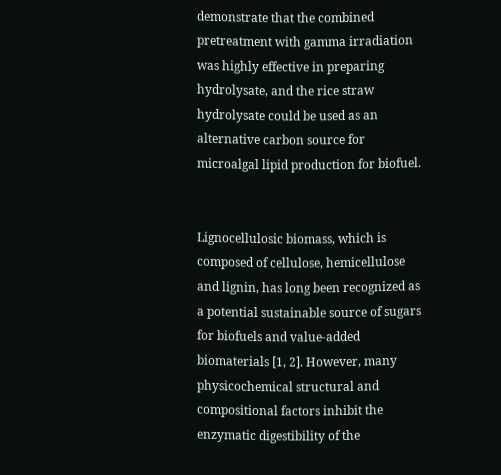demonstrate that the combined pretreatment with gamma irradiation was highly effective in preparing hydrolysate, and the rice straw hydrolysate could be used as an alternative carbon source for microalgal lipid production for biofuel.


Lignocellulosic biomass, which is composed of cellulose, hemicellulose and lignin, has long been recognized as a potential sustainable source of sugars for biofuels and value-added biomaterials [1, 2]. However, many physicochemical structural and compositional factors inhibit the enzymatic digestibility of the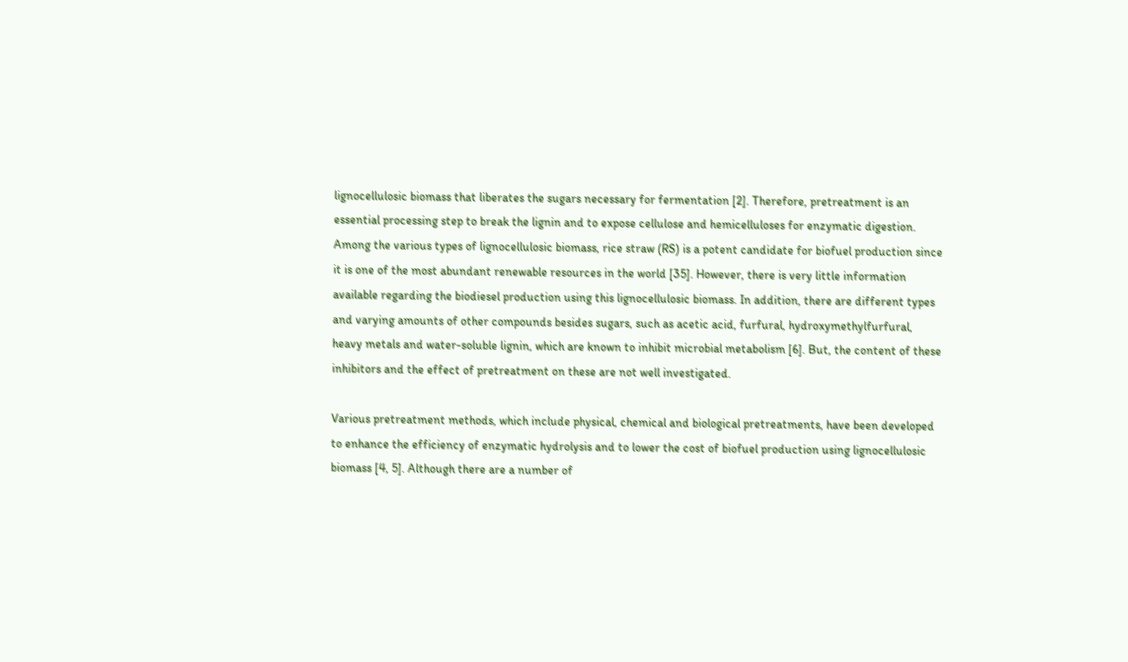lignocellulosic biomass that liberates the sugars necessary for fermentation [2]. Therefore, pretreatment is an essential processing step to break the lignin and to expose cellulose and hemicelluloses for enzymatic digestion. Among the various types of lignocellulosic biomass, rice straw (RS) is a potent candidate for biofuel production since it is one of the most abundant renewable resources in the world [35]. However, there is very little information available regarding the biodiesel production using this lignocellulosic biomass. In addition, there are different types and varying amounts of other compounds besides sugars, such as acetic acid, furfural, hydroxymethylfurfural, heavy metals and water-soluble lignin, which are known to inhibit microbial metabolism [6]. But, the content of these inhibitors and the effect of pretreatment on these are not well investigated.

Various pretreatment methods, which include physical, chemical and biological pretreatments, have been developed to enhance the efficiency of enzymatic hydrolysis and to lower the cost of biofuel production using lignocellulosic biomass [4, 5]. Although there are a number of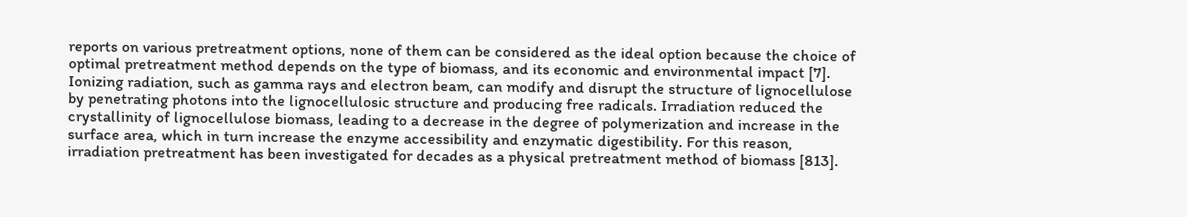reports on various pretreatment options, none of them can be considered as the ideal option because the choice of optimal pretreatment method depends on the type of biomass, and its economic and environmental impact [7]. Ionizing radiation, such as gamma rays and electron beam, can modify and disrupt the structure of lignocellulose by penetrating photons into the lignocellulosic structure and producing free radicals. Irradiation reduced the crystallinity of lignocellulose biomass, leading to a decrease in the degree of polymerization and increase in the surface area, which in turn increase the enzyme accessibility and enzymatic digestibility. For this reason, irradiation pretreatment has been investigated for decades as a physical pretreatment method of biomass [813].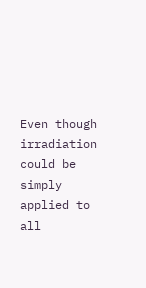Even though irradiation could be simply applied to all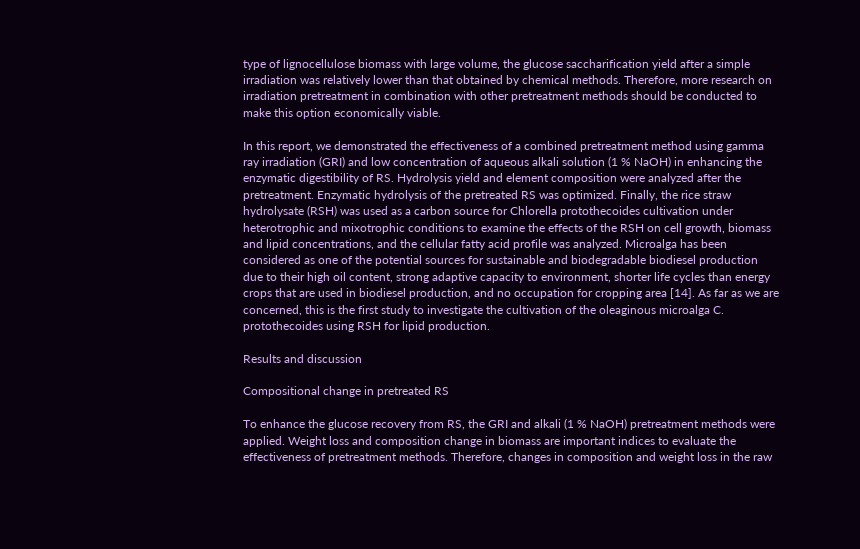type of lignocellulose biomass with large volume, the glucose saccharification yield after a simple irradiation was relatively lower than that obtained by chemical methods. Therefore, more research on irradiation pretreatment in combination with other pretreatment methods should be conducted to make this option economically viable.

In this report, we demonstrated the effectiveness of a combined pretreatment method using gamma ray irradiation (GRI) and low concentration of aqueous alkali solution (1 % NaOH) in enhancing the enzymatic digestibility of RS. Hydrolysis yield and element composition were analyzed after the pretreatment. Enzymatic hydrolysis of the pretreated RS was optimized. Finally, the rice straw hydrolysate (RSH) was used as a carbon source for Chlorella protothecoides cultivation under heterotrophic and mixotrophic conditions to examine the effects of the RSH on cell growth, biomass and lipid concentrations, and the cellular fatty acid profile was analyzed. Microalga has been considered as one of the potential sources for sustainable and biodegradable biodiesel production due to their high oil content, strong adaptive capacity to environment, shorter life cycles than energy crops that are used in biodiesel production, and no occupation for cropping area [14]. As far as we are concerned, this is the first study to investigate the cultivation of the oleaginous microalga C. protothecoides using RSH for lipid production.

Results and discussion

Compositional change in pretreated RS

To enhance the glucose recovery from RS, the GRI and alkali (1 % NaOH) pretreatment methods were applied. Weight loss and composition change in biomass are important indices to evaluate the effectiveness of pretreatment methods. Therefore, changes in composition and weight loss in the raw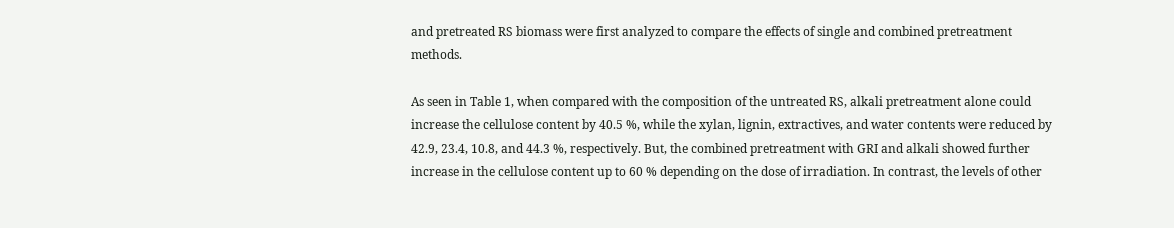and pretreated RS biomass were first analyzed to compare the effects of single and combined pretreatment methods.

As seen in Table 1, when compared with the composition of the untreated RS, alkali pretreatment alone could increase the cellulose content by 40.5 %, while the xylan, lignin, extractives, and water contents were reduced by 42.9, 23.4, 10.8, and 44.3 %, respectively. But, the combined pretreatment with GRI and alkali showed further increase in the cellulose content up to 60 % depending on the dose of irradiation. In contrast, the levels of other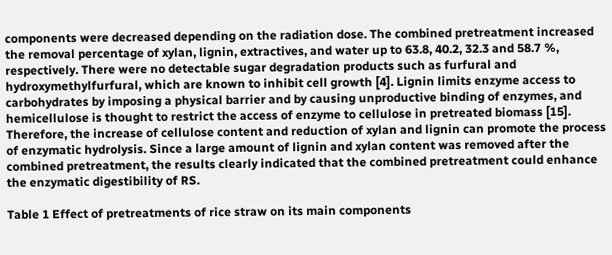components were decreased depending on the radiation dose. The combined pretreatment increased the removal percentage of xylan, lignin, extractives, and water up to 63.8, 40.2, 32.3 and 58.7 %, respectively. There were no detectable sugar degradation products such as furfural and hydroxymethylfurfural, which are known to inhibit cell growth [4]. Lignin limits enzyme access to carbohydrates by imposing a physical barrier and by causing unproductive binding of enzymes, and hemicellulose is thought to restrict the access of enzyme to cellulose in pretreated biomass [15]. Therefore, the increase of cellulose content and reduction of xylan and lignin can promote the process of enzymatic hydrolysis. Since a large amount of lignin and xylan content was removed after the combined pretreatment, the results clearly indicated that the combined pretreatment could enhance the enzymatic digestibility of RS.

Table 1 Effect of pretreatments of rice straw on its main components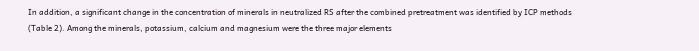In addition, a significant change in the concentration of minerals in neutralized RS after the combined pretreatment was identified by ICP methods (Table 2). Among the minerals, potassium, calcium and magnesium were the three major elements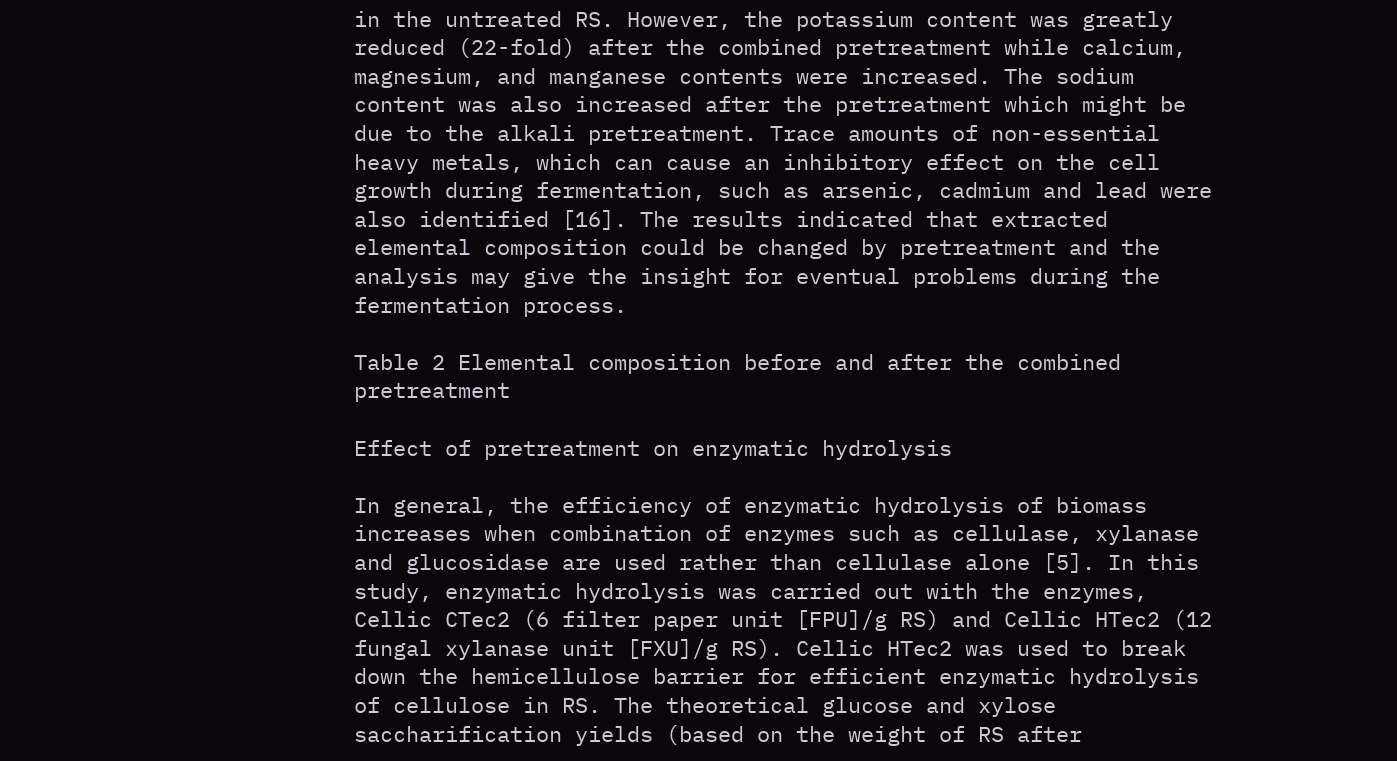in the untreated RS. However, the potassium content was greatly reduced (22-fold) after the combined pretreatment while calcium, magnesium, and manganese contents were increased. The sodium content was also increased after the pretreatment which might be due to the alkali pretreatment. Trace amounts of non-essential heavy metals, which can cause an inhibitory effect on the cell growth during fermentation, such as arsenic, cadmium and lead were also identified [16]. The results indicated that extracted elemental composition could be changed by pretreatment and the analysis may give the insight for eventual problems during the fermentation process.

Table 2 Elemental composition before and after the combined pretreatment

Effect of pretreatment on enzymatic hydrolysis

In general, the efficiency of enzymatic hydrolysis of biomass increases when combination of enzymes such as cellulase, xylanase and glucosidase are used rather than cellulase alone [5]. In this study, enzymatic hydrolysis was carried out with the enzymes, Cellic CTec2 (6 filter paper unit [FPU]/g RS) and Cellic HTec2 (12 fungal xylanase unit [FXU]/g RS). Cellic HTec2 was used to break down the hemicellulose barrier for efficient enzymatic hydrolysis of cellulose in RS. The theoretical glucose and xylose saccharification yields (based on the weight of RS after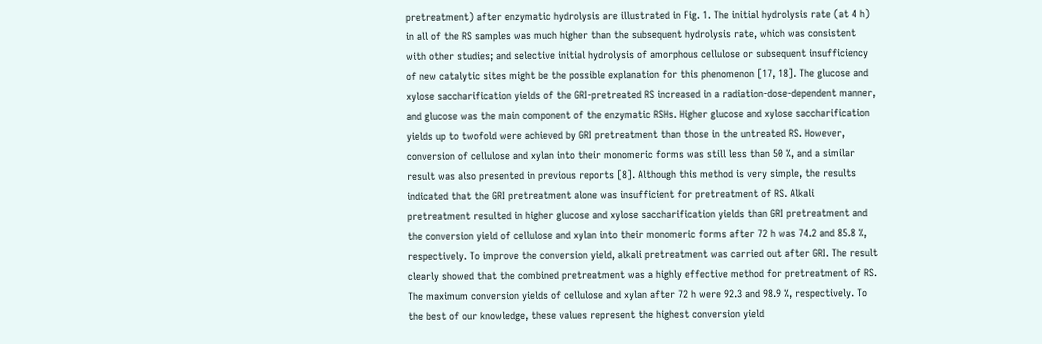pretreatment) after enzymatic hydrolysis are illustrated in Fig. 1. The initial hydrolysis rate (at 4 h) in all of the RS samples was much higher than the subsequent hydrolysis rate, which was consistent with other studies; and selective initial hydrolysis of amorphous cellulose or subsequent insufficiency of new catalytic sites might be the possible explanation for this phenomenon [17, 18]. The glucose and xylose saccharification yields of the GRI-pretreated RS increased in a radiation-dose-dependent manner, and glucose was the main component of the enzymatic RSHs. Higher glucose and xylose saccharification yields up to twofold were achieved by GRI pretreatment than those in the untreated RS. However, conversion of cellulose and xylan into their monomeric forms was still less than 50 %, and a similar result was also presented in previous reports [8]. Although this method is very simple, the results indicated that the GRI pretreatment alone was insufficient for pretreatment of RS. Alkali pretreatment resulted in higher glucose and xylose saccharification yields than GRI pretreatment and the conversion yield of cellulose and xylan into their monomeric forms after 72 h was 74.2 and 85.8 %, respectively. To improve the conversion yield, alkali pretreatment was carried out after GRI. The result clearly showed that the combined pretreatment was a highly effective method for pretreatment of RS. The maximum conversion yields of cellulose and xylan after 72 h were 92.3 and 98.9 %, respectively. To the best of our knowledge, these values represent the highest conversion yield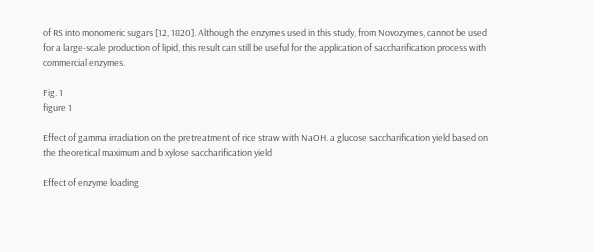of RS into monomeric sugars [12, 1820]. Although the enzymes used in this study, from Novozymes, cannot be used for a large-scale production of lipid, this result can still be useful for the application of saccharification process with commercial enzymes.

Fig. 1
figure 1

Effect of gamma irradiation on the pretreatment of rice straw with NaOH. a glucose saccharification yield based on the theoretical maximum and b xylose saccharification yield

Effect of enzyme loading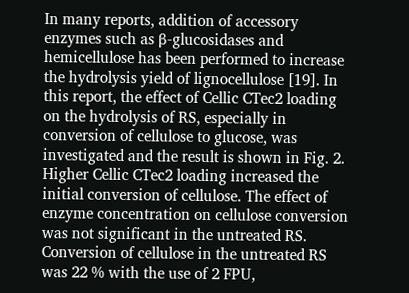In many reports, addition of accessory enzymes such as β-glucosidases and hemicellulose has been performed to increase the hydrolysis yield of lignocellulose [19]. In this report, the effect of Cellic CTec2 loading on the hydrolysis of RS, especially in conversion of cellulose to glucose, was investigated and the result is shown in Fig. 2. Higher Cellic CTec2 loading increased the initial conversion of cellulose. The effect of enzyme concentration on cellulose conversion was not significant in the untreated RS. Conversion of cellulose in the untreated RS was 22 % with the use of 2 FPU,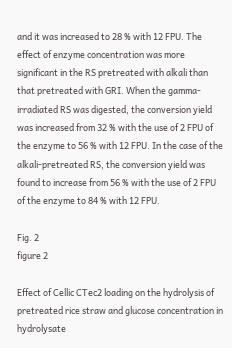and it was increased to 28 % with 12 FPU. The effect of enzyme concentration was more significant in the RS pretreated with alkali than that pretreated with GRI. When the gamma-irradiated RS was digested, the conversion yield was increased from 32 % with the use of 2 FPU of the enzyme to 56 % with 12 FPU. In the case of the alkali-pretreated RS, the conversion yield was found to increase from 56 % with the use of 2 FPU of the enzyme to 84 % with 12 FPU.

Fig. 2
figure 2

Effect of Cellic CTec2 loading on the hydrolysis of pretreated rice straw and glucose concentration in hydrolysate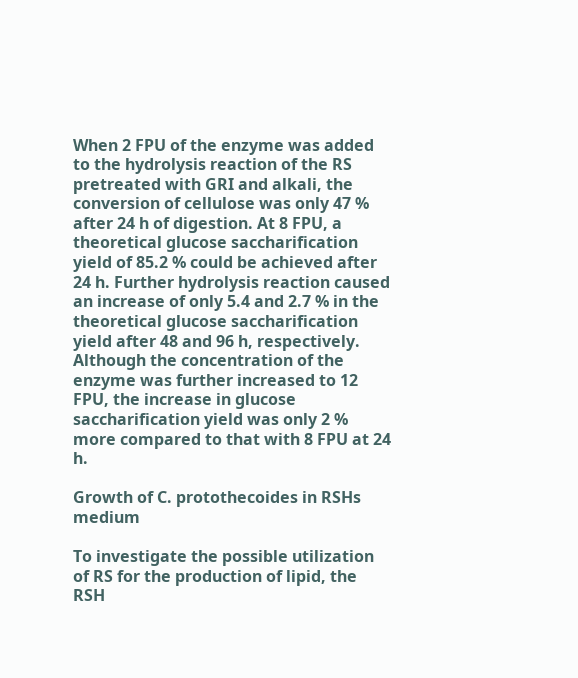When 2 FPU of the enzyme was added to the hydrolysis reaction of the RS pretreated with GRI and alkali, the conversion of cellulose was only 47 % after 24 h of digestion. At 8 FPU, a theoretical glucose saccharification yield of 85.2 % could be achieved after 24 h. Further hydrolysis reaction caused an increase of only 5.4 and 2.7 % in the theoretical glucose saccharification yield after 48 and 96 h, respectively. Although the concentration of the enzyme was further increased to 12 FPU, the increase in glucose saccharification yield was only 2 % more compared to that with 8 FPU at 24 h.

Growth of C. protothecoides in RSHs medium

To investigate the possible utilization of RS for the production of lipid, the RSH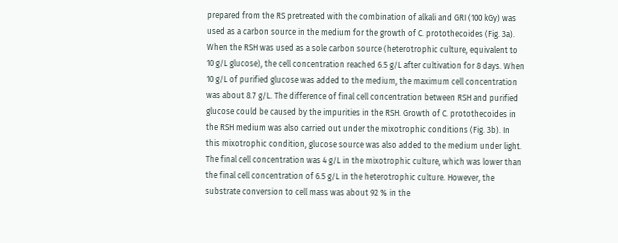prepared from the RS pretreated with the combination of alkali and GRI (100 kGy) was used as a carbon source in the medium for the growth of C. protothecoides (Fig. 3a). When the RSH was used as a sole carbon source (heterotrophic culture, equivalent to 10 g/L glucose), the cell concentration reached 6.5 g/L after cultivation for 8 days. When 10 g/L of purified glucose was added to the medium, the maximum cell concentration was about 8.7 g/L. The difference of final cell concentration between RSH and purified glucose could be caused by the impurities in the RSH. Growth of C. protothecoides in the RSH medium was also carried out under the mixotrophic conditions (Fig. 3b). In this mixotrophic condition, glucose source was also added to the medium under light. The final cell concentration was 4 g/L in the mixotrophic culture, which was lower than the final cell concentration of 6.5 g/L in the heterotrophic culture. However, the substrate conversion to cell mass was about 92 % in the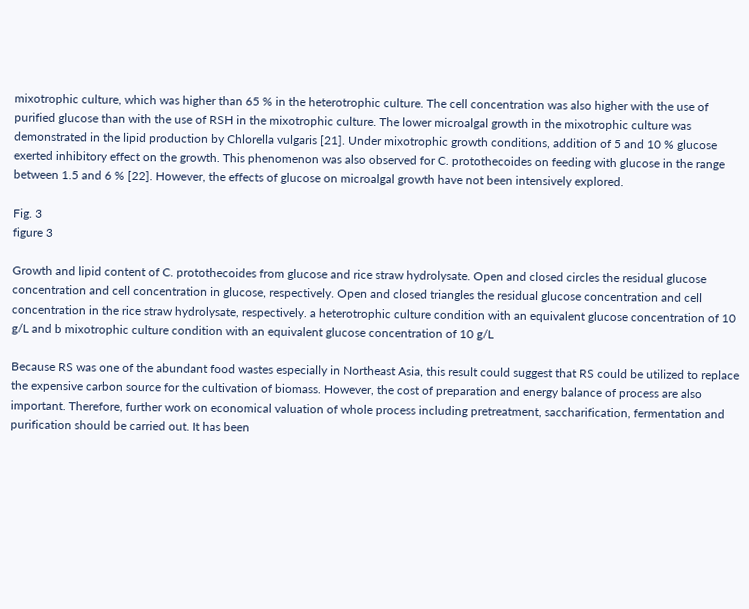mixotrophic culture, which was higher than 65 % in the heterotrophic culture. The cell concentration was also higher with the use of purified glucose than with the use of RSH in the mixotrophic culture. The lower microalgal growth in the mixotrophic culture was demonstrated in the lipid production by Chlorella vulgaris [21]. Under mixotrophic growth conditions, addition of 5 and 10 % glucose exerted inhibitory effect on the growth. This phenomenon was also observed for C. protothecoides on feeding with glucose in the range between 1.5 and 6 % [22]. However, the effects of glucose on microalgal growth have not been intensively explored.

Fig. 3
figure 3

Growth and lipid content of C. protothecoides from glucose and rice straw hydrolysate. Open and closed circles the residual glucose concentration and cell concentration in glucose, respectively. Open and closed triangles the residual glucose concentration and cell concentration in the rice straw hydrolysate, respectively. a heterotrophic culture condition with an equivalent glucose concentration of 10 g/L and b mixotrophic culture condition with an equivalent glucose concentration of 10 g/L

Because RS was one of the abundant food wastes especially in Northeast Asia, this result could suggest that RS could be utilized to replace the expensive carbon source for the cultivation of biomass. However, the cost of preparation and energy balance of process are also important. Therefore, further work on economical valuation of whole process including pretreatment, saccharification, fermentation and purification should be carried out. It has been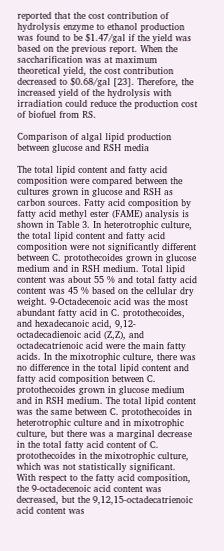reported that the cost contribution of hydrolysis enzyme to ethanol production was found to be $1.47/gal if the yield was based on the previous report. When the saccharification was at maximum theoretical yield, the cost contribution decreased to $0.68/gal [23]. Therefore, the increased yield of the hydrolysis with irradiation could reduce the production cost of biofuel from RS.

Comparison of algal lipid production between glucose and RSH media

The total lipid content and fatty acid composition were compared between the cultures grown in glucose and RSH as carbon sources. Fatty acid composition by fatty acid methyl ester (FAME) analysis is shown in Table 3. In heterotrophic culture, the total lipid content and fatty acid composition were not significantly different between C. protothecoides grown in glucose medium and in RSH medium. Total lipid content was about 55 % and total fatty acid content was 45 % based on the cellular dry weight. 9-Octadecenoic acid was the most abundant fatty acid in C. protothecoides, and hexadecanoic acid, 9,12-octadecadienoic acid (Z,Z), and octadecatrienoic acid were the main fatty acids. In the mixotrophic culture, there was no difference in the total lipid content and fatty acid composition between C. protothecoides grown in glucose medium and in RSH medium. The total lipid content was the same between C. protothecoides in heterotrophic culture and in mixotrophic culture, but there was a marginal decrease in the total fatty acid content of C. protothecoides in the mixotrophic culture, which was not statistically significant. With respect to the fatty acid composition, the 9-octadecenoic acid content was decreased, but the 9,12,15-octadecatrienoic acid content was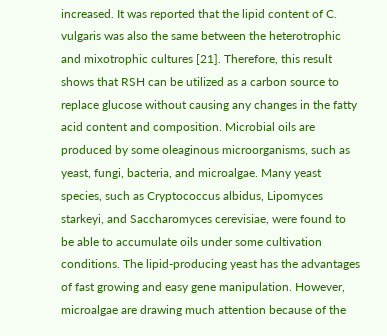increased. It was reported that the lipid content of C. vulgaris was also the same between the heterotrophic and mixotrophic cultures [21]. Therefore, this result shows that RSH can be utilized as a carbon source to replace glucose without causing any changes in the fatty acid content and composition. Microbial oils are produced by some oleaginous microorganisms, such as yeast, fungi, bacteria, and microalgae. Many yeast species, such as Cryptococcus albidus, Lipomyces starkeyi, and Saccharomyces cerevisiae, were found to be able to accumulate oils under some cultivation conditions. The lipid-producing yeast has the advantages of fast growing and easy gene manipulation. However, microalgae are drawing much attention because of the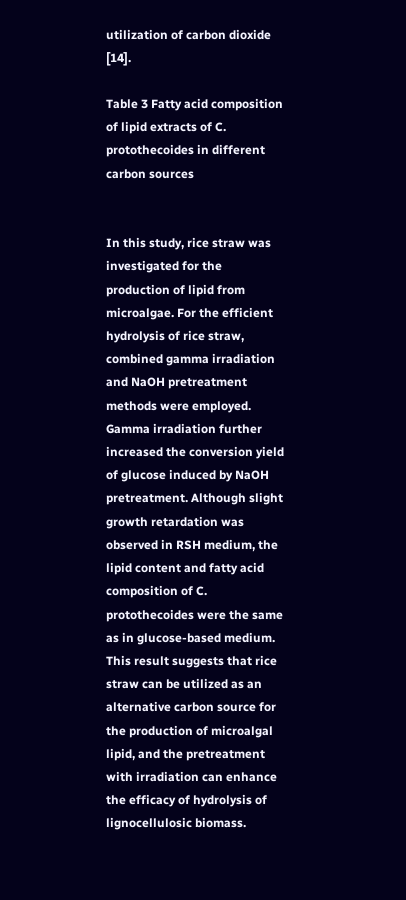utilization of carbon dioxide [14].

Table 3 Fatty acid composition of lipid extracts of C. protothecoides in different carbon sources


In this study, rice straw was investigated for the production of lipid from microalgae. For the efficient hydrolysis of rice straw, combined gamma irradiation and NaOH pretreatment methods were employed. Gamma irradiation further increased the conversion yield of glucose induced by NaOH pretreatment. Although slight growth retardation was observed in RSH medium, the lipid content and fatty acid composition of C. protothecoides were the same as in glucose-based medium. This result suggests that rice straw can be utilized as an alternative carbon source for the production of microalgal lipid, and the pretreatment with irradiation can enhance the efficacy of hydrolysis of lignocellulosic biomass.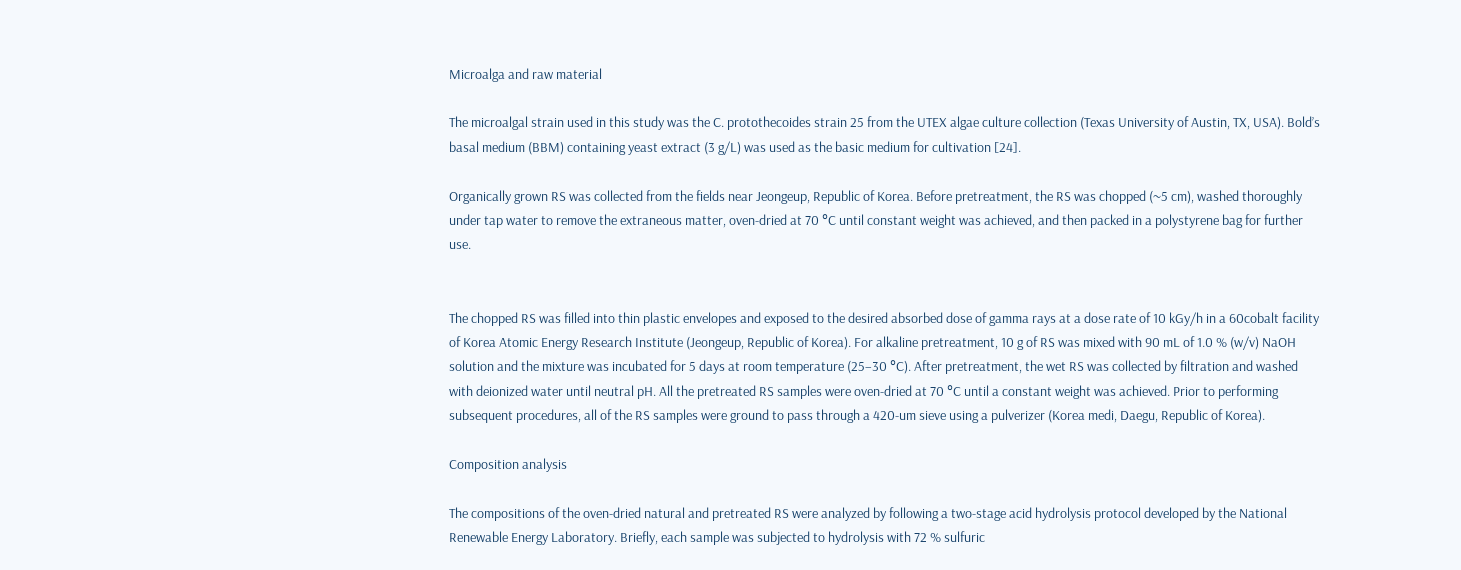Microalga and raw material

The microalgal strain used in this study was the C. protothecoides strain 25 from the UTEX algae culture collection (Texas University of Austin, TX, USA). Bold’s basal medium (BBM) containing yeast extract (3 g/L) was used as the basic medium for cultivation [24].

Organically grown RS was collected from the fields near Jeongeup, Republic of Korea. Before pretreatment, the RS was chopped (~5 cm), washed thoroughly under tap water to remove the extraneous matter, oven-dried at 70 °C until constant weight was achieved, and then packed in a polystyrene bag for further use.


The chopped RS was filled into thin plastic envelopes and exposed to the desired absorbed dose of gamma rays at a dose rate of 10 kGy/h in a 60cobalt facility of Korea Atomic Energy Research Institute (Jeongeup, Republic of Korea). For alkaline pretreatment, 10 g of RS was mixed with 90 mL of 1.0 % (w/v) NaOH solution and the mixture was incubated for 5 days at room temperature (25–30 °C). After pretreatment, the wet RS was collected by filtration and washed with deionized water until neutral pH. All the pretreated RS samples were oven-dried at 70 °C until a constant weight was achieved. Prior to performing subsequent procedures, all of the RS samples were ground to pass through a 420-um sieve using a pulverizer (Korea medi, Daegu, Republic of Korea).

Composition analysis

The compositions of the oven-dried natural and pretreated RS were analyzed by following a two-stage acid hydrolysis protocol developed by the National Renewable Energy Laboratory. Briefly, each sample was subjected to hydrolysis with 72 % sulfuric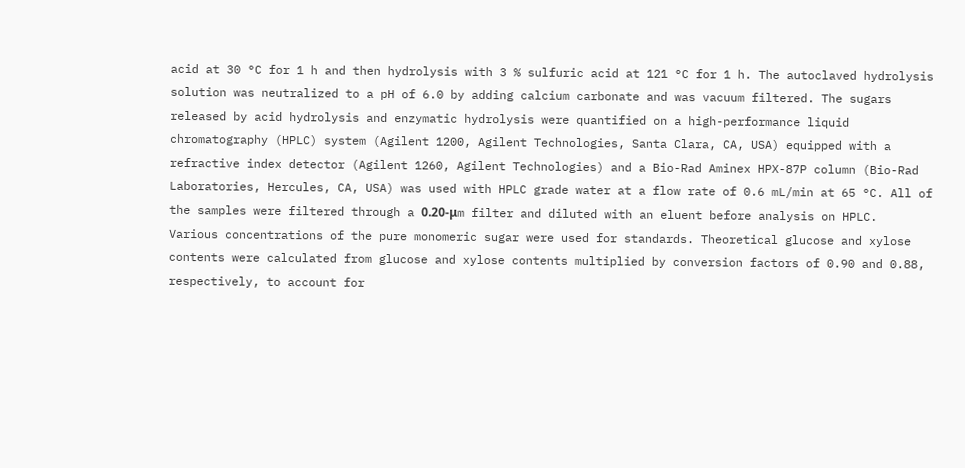acid at 30 °C for 1 h and then hydrolysis with 3 % sulfuric acid at 121 °C for 1 h. The autoclaved hydrolysis solution was neutralized to a pH of 6.0 by adding calcium carbonate and was vacuum filtered. The sugars released by acid hydrolysis and enzymatic hydrolysis were quantified on a high-performance liquid chromatography (HPLC) system (Agilent 1200, Agilent Technologies, Santa Clara, CA, USA) equipped with a refractive index detector (Agilent 1260, Agilent Technologies) and a Bio-Rad Aminex HPX-87P column (Bio-Rad Laboratories, Hercules, CA, USA) was used with HPLC grade water at a flow rate of 0.6 mL/min at 65 °C. All of the samples were filtered through a 0.20-μm filter and diluted with an eluent before analysis on HPLC. Various concentrations of the pure monomeric sugar were used for standards. Theoretical glucose and xylose contents were calculated from glucose and xylose contents multiplied by conversion factors of 0.90 and 0.88, respectively, to account for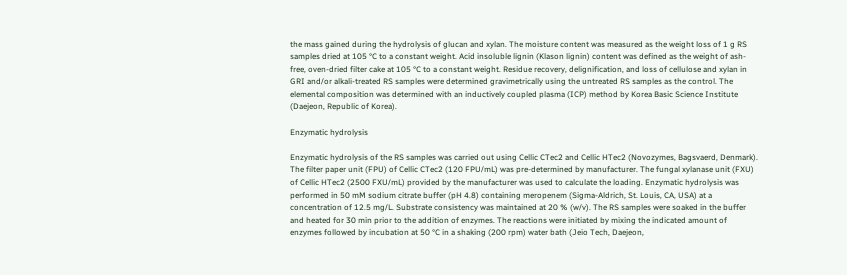the mass gained during the hydrolysis of glucan and xylan. The moisture content was measured as the weight loss of 1 g RS samples dried at 105 °C to a constant weight. Acid insoluble lignin (Klason lignin) content was defined as the weight of ash-free, oven-dried filter cake at 105 °C to a constant weight. Residue recovery, delignification, and loss of cellulose and xylan in GRI and/or alkali-treated RS samples were determined gravimetrically using the untreated RS samples as the control. The elemental composition was determined with an inductively coupled plasma (ICP) method by Korea Basic Science Institute (Daejeon, Republic of Korea).

Enzymatic hydrolysis

Enzymatic hydrolysis of the RS samples was carried out using Cellic CTec2 and Cellic HTec2 (Novozymes, Bagsvaerd, Denmark). The filter paper unit (FPU) of Cellic CTec2 (120 FPU/mL) was pre-determined by manufacturer. The fungal xylanase unit (FXU) of Cellic HTec2 (2500 FXU/mL) provided by the manufacturer was used to calculate the loading. Enzymatic hydrolysis was performed in 50 mM sodium citrate buffer (pH 4.8) containing meropenem (Sigma-Aldrich, St. Louis, CA, USA) at a concentration of 12.5 mg/L. Substrate consistency was maintained at 20 % (w/v). The RS samples were soaked in the buffer and heated for 30 min prior to the addition of enzymes. The reactions were initiated by mixing the indicated amount of enzymes followed by incubation at 50 °C in a shaking (200 rpm) water bath (Jeio Tech, Daejeon,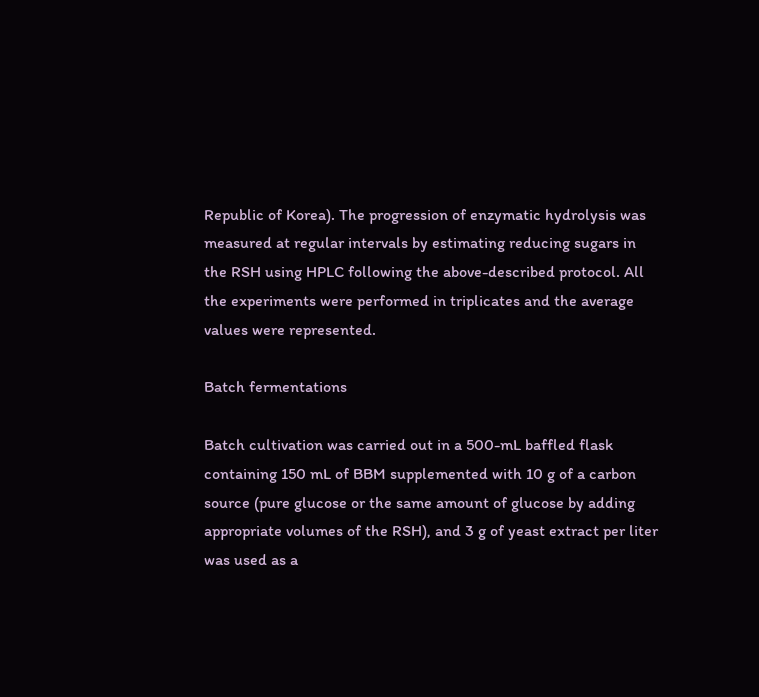Republic of Korea). The progression of enzymatic hydrolysis was measured at regular intervals by estimating reducing sugars in the RSH using HPLC following the above-described protocol. All the experiments were performed in triplicates and the average values were represented.

Batch fermentations

Batch cultivation was carried out in a 500-mL baffled flask containing 150 mL of BBM supplemented with 10 g of a carbon source (pure glucose or the same amount of glucose by adding appropriate volumes of the RSH), and 3 g of yeast extract per liter was used as a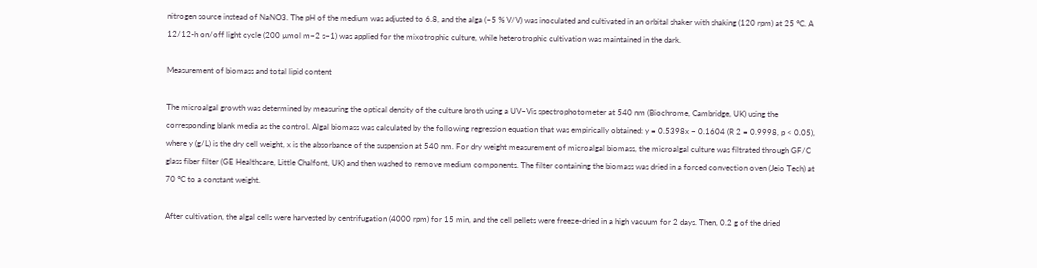nitrogen source instead of NaNO3. The pH of the medium was adjusted to 6.8, and the alga (~5 % V/V) was inoculated and cultivated in an orbital shaker with shaking (120 rpm) at 25 °C. A 12/12-h on/off light cycle (200 µmol m−2 s−1) was applied for the mixotrophic culture, while heterotrophic cultivation was maintained in the dark.

Measurement of biomass and total lipid content

The microalgal growth was determined by measuring the optical density of the culture broth using a UV–Vis spectrophotometer at 540 nm (Biochrome, Cambridge, UK) using the corresponding blank media as the control. Algal biomass was calculated by the following regression equation that was empirically obtained: y = 0.5398x − 0.1604 (R 2 = 0.9998, p < 0.05), where y (g/L) is the dry cell weight, x is the absorbance of the suspension at 540 nm. For dry weight measurement of microalgal biomass, the microalgal culture was filtrated through GF/C glass fiber filter (GE Healthcare, Little Chalfont, UK) and then washed to remove medium components. The filter containing the biomass was dried in a forced convection oven (Jeio Tech) at 70 °C to a constant weight.

After cultivation, the algal cells were harvested by centrifugation (4000 rpm) for 15 min, and the cell pellets were freeze-dried in a high vacuum for 2 days. Then, 0.2 g of the dried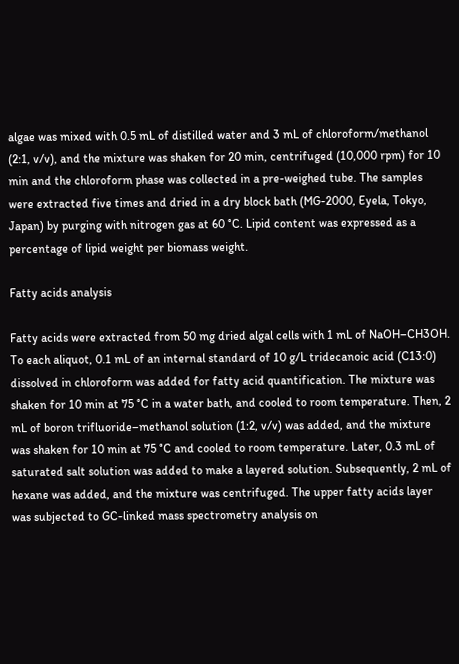algae was mixed with 0.5 mL of distilled water and 3 mL of chloroform/methanol (2:1, v/v), and the mixture was shaken for 20 min, centrifuged (10,000 rpm) for 10 min and the chloroform phase was collected in a pre-weighed tube. The samples were extracted five times and dried in a dry block bath (MG-2000, Eyela, Tokyo, Japan) by purging with nitrogen gas at 60 °C. Lipid content was expressed as a percentage of lipid weight per biomass weight.

Fatty acids analysis

Fatty acids were extracted from 50 mg dried algal cells with 1 mL of NaOH–CH3OH. To each aliquot, 0.1 mL of an internal standard of 10 g/L tridecanoic acid (C13:0) dissolved in chloroform was added for fatty acid quantification. The mixture was shaken for 10 min at 75 °C in a water bath, and cooled to room temperature. Then, 2 mL of boron trifluoride–methanol solution (1:2, v/v) was added, and the mixture was shaken for 10 min at 75 °C and cooled to room temperature. Later, 0.3 mL of saturated salt solution was added to make a layered solution. Subsequently, 2 mL of hexane was added, and the mixture was centrifuged. The upper fatty acids layer was subjected to GC-linked mass spectrometry analysis on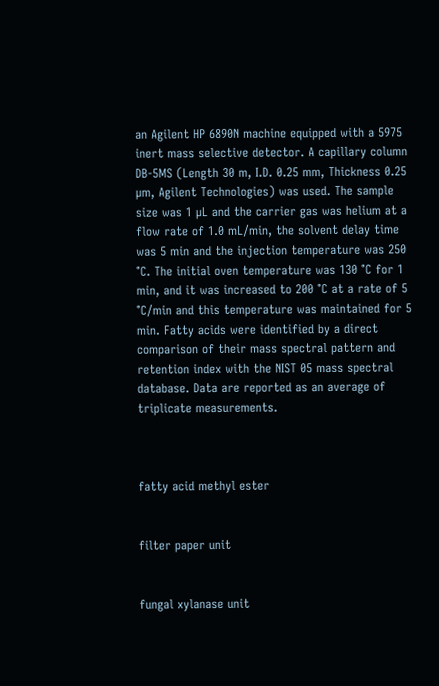an Agilent HP 6890N machine equipped with a 5975 inert mass selective detector. A capillary column DB-5MS (Length 30 m, I.D. 0.25 mm, Thickness 0.25 µm, Agilent Technologies) was used. The sample size was 1 µL and the carrier gas was helium at a flow rate of 1.0 mL/min, the solvent delay time was 5 min and the injection temperature was 250 °C. The initial oven temperature was 130 °C for 1 min, and it was increased to 200 °C at a rate of 5 °C/min and this temperature was maintained for 5 min. Fatty acids were identified by a direct comparison of their mass spectral pattern and retention index with the NIST 05 mass spectral database. Data are reported as an average of triplicate measurements.



fatty acid methyl ester


filter paper unit


fungal xylanase unit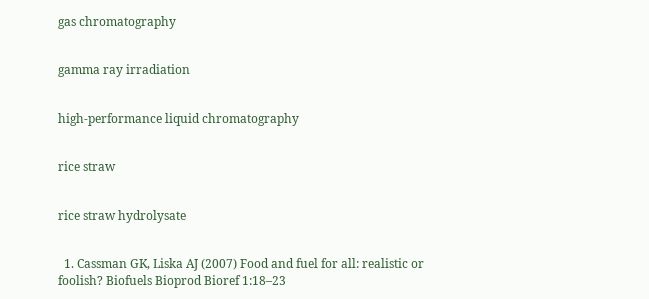gas chromatography


gamma ray irradiation


high-performance liquid chromatography


rice straw


rice straw hydrolysate


  1. Cassman GK, Liska AJ (2007) Food and fuel for all: realistic or foolish? Biofuels Bioprod Bioref 1:18–23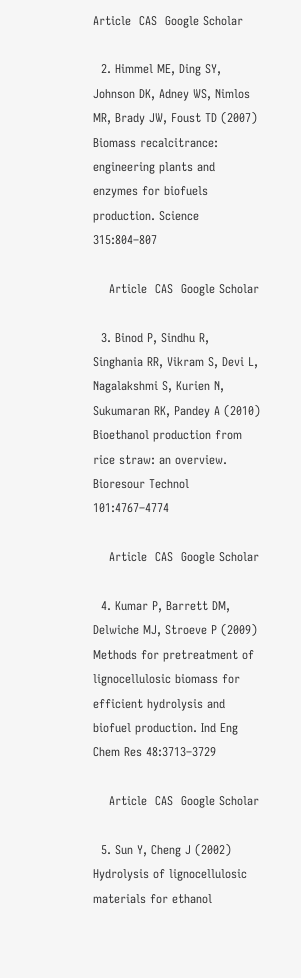Article  CAS  Google Scholar

  2. Himmel ME, Ding SY, Johnson DK, Adney WS, Nimlos MR, Brady JW, Foust TD (2007) Biomass recalcitrance: engineering plants and enzymes for biofuels production. Science 315:804–807

    Article  CAS  Google Scholar

  3. Binod P, Sindhu R, Singhania RR, Vikram S, Devi L, Nagalakshmi S, Kurien N, Sukumaran RK, Pandey A (2010) Bioethanol production from rice straw: an overview. Bioresour Technol 101:4767–4774

    Article  CAS  Google Scholar

  4. Kumar P, Barrett DM, Delwiche MJ, Stroeve P (2009) Methods for pretreatment of lignocellulosic biomass for efficient hydrolysis and biofuel production. Ind Eng Chem Res 48:3713–3729

    Article  CAS  Google Scholar

  5. Sun Y, Cheng J (2002) Hydrolysis of lignocellulosic materials for ethanol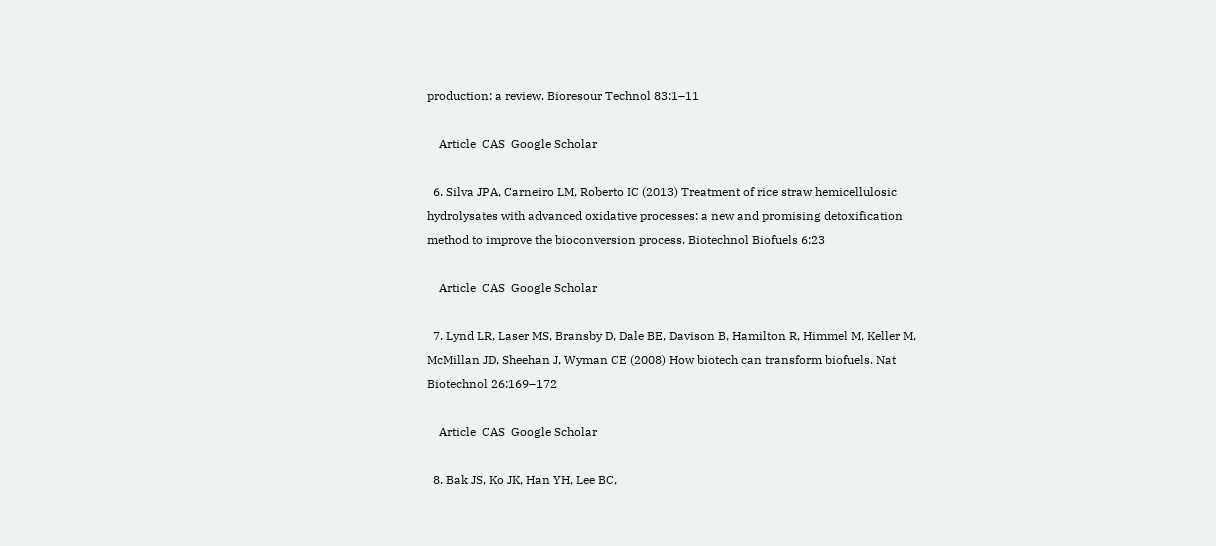production: a review. Bioresour Technol 83:1–11

    Article  CAS  Google Scholar

  6. Silva JPA, Carneiro LM, Roberto IC (2013) Treatment of rice straw hemicellulosic hydrolysates with advanced oxidative processes: a new and promising detoxification method to improve the bioconversion process. Biotechnol Biofuels 6:23

    Article  CAS  Google Scholar

  7. Lynd LR, Laser MS, Bransby D, Dale BE, Davison B, Hamilton R, Himmel M, Keller M, McMillan JD, Sheehan J, Wyman CE (2008) How biotech can transform biofuels. Nat Biotechnol 26:169–172

    Article  CAS  Google Scholar

  8. Bak JS, Ko JK, Han YH, Lee BC,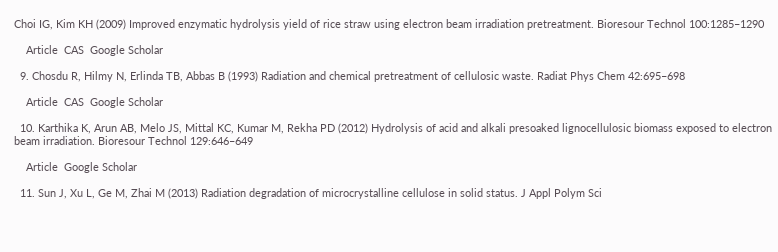Choi IG, Kim KH (2009) Improved enzymatic hydrolysis yield of rice straw using electron beam irradiation pretreatment. Bioresour Technol 100:1285–1290

    Article  CAS  Google Scholar

  9. Chosdu R, Hilmy N, Erlinda TB, Abbas B (1993) Radiation and chemical pretreatment of cellulosic waste. Radiat Phys Chem 42:695–698

    Article  CAS  Google Scholar

  10. Karthika K, Arun AB, Melo JS, Mittal KC, Kumar M, Rekha PD (2012) Hydrolysis of acid and alkali presoaked lignocellulosic biomass exposed to electron beam irradiation. Bioresour Technol 129:646–649

    Article  Google Scholar

  11. Sun J, Xu L, Ge M, Zhai M (2013) Radiation degradation of microcrystalline cellulose in solid status. J Appl Polym Sci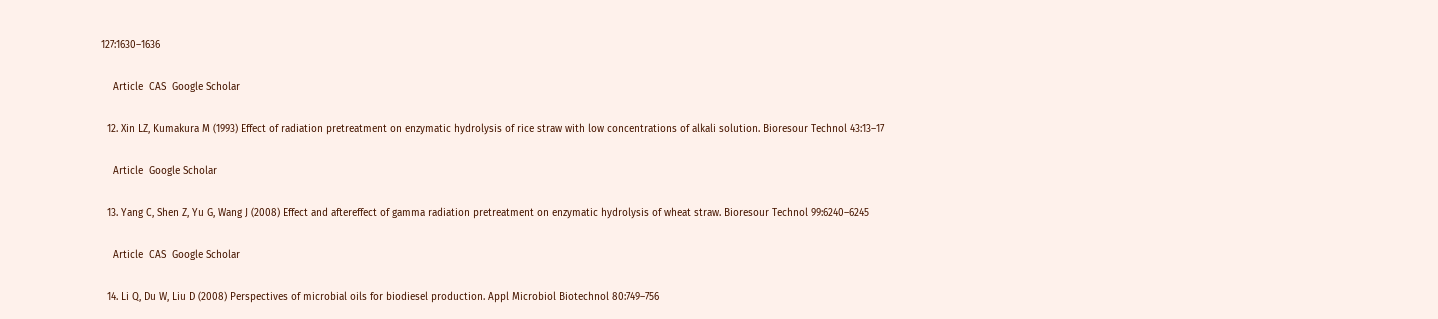127:1630–1636

    Article  CAS  Google Scholar

  12. Xin LZ, Kumakura M (1993) Effect of radiation pretreatment on enzymatic hydrolysis of rice straw with low concentrations of alkali solution. Bioresour Technol 43:13–17

    Article  Google Scholar

  13. Yang C, Shen Z, Yu G, Wang J (2008) Effect and aftereffect of gamma radiation pretreatment on enzymatic hydrolysis of wheat straw. Bioresour Technol 99:6240–6245

    Article  CAS  Google Scholar

  14. Li Q, Du W, Liu D (2008) Perspectives of microbial oils for biodiesel production. Appl Microbiol Biotechnol 80:749–756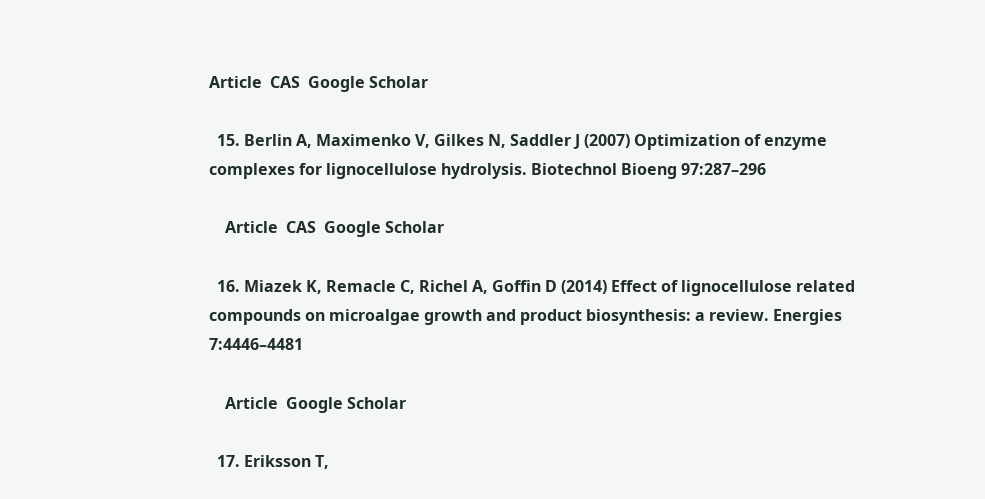Article  CAS  Google Scholar

  15. Berlin A, Maximenko V, Gilkes N, Saddler J (2007) Optimization of enzyme complexes for lignocellulose hydrolysis. Biotechnol Bioeng 97:287–296

    Article  CAS  Google Scholar

  16. Miazek K, Remacle C, Richel A, Goffin D (2014) Effect of lignocellulose related compounds on microalgae growth and product biosynthesis: a review. Energies 7:4446–4481

    Article  Google Scholar

  17. Eriksson T,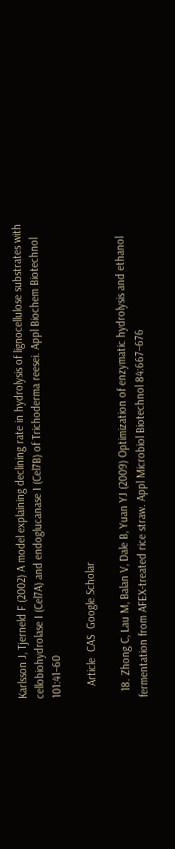Karlsson J, Tjerneld F (2002) A model explaining declining rate in hydrolysis of lignocellulose substrates with cellobiohydrolase I (Cel7A) and endoglucanase I (Cel7B) of Trichoderma reesei. Appl Biochem Biotechnol 101:41–60

    Article  CAS  Google Scholar

  18. Zhong C, Lau M, Balan V, Dale B, Yuan YJ (2009) Optimization of enzymatic hydrolysis and ethanol fermentation from AFEX-treated rice straw. Appl Microbiol Biotechnol 84:667–676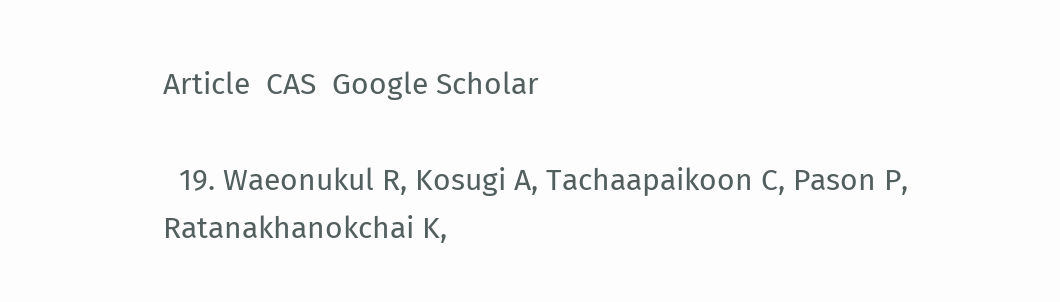Article  CAS  Google Scholar

  19. Waeonukul R, Kosugi A, Tachaapaikoon C, Pason P, Ratanakhanokchai K,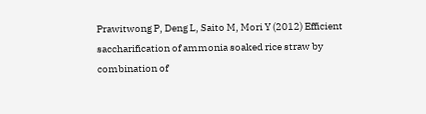Prawitwong P, Deng L, Saito M, Mori Y (2012) Efficient saccharification of ammonia soaked rice straw by combination of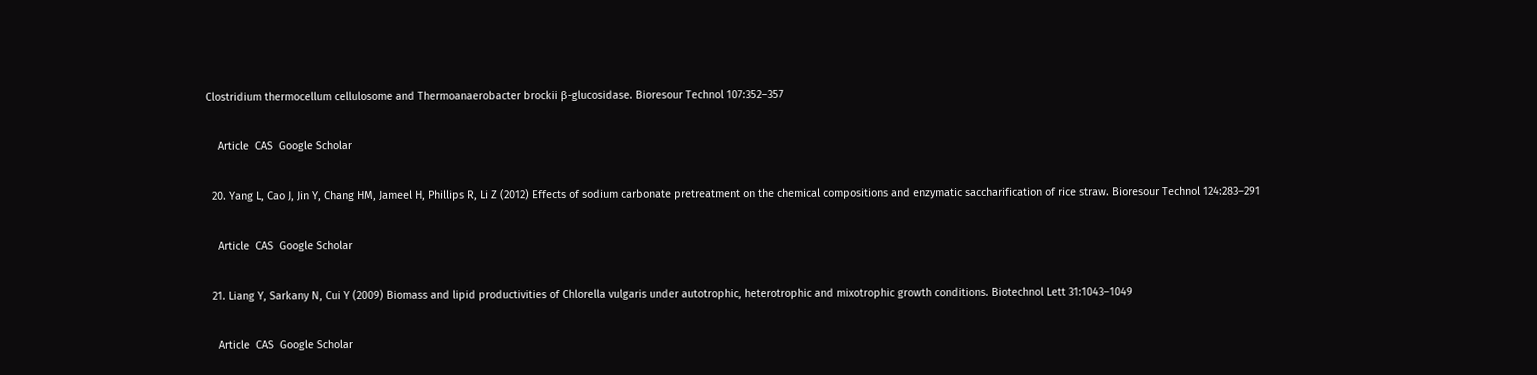Clostridium thermocellum cellulosome and Thermoanaerobacter brockii β-glucosidase. Bioresour Technol 107:352–357

    Article  CAS  Google Scholar

  20. Yang L, Cao J, Jin Y, Chang HM, Jameel H, Phillips R, Li Z (2012) Effects of sodium carbonate pretreatment on the chemical compositions and enzymatic saccharification of rice straw. Bioresour Technol 124:283–291

    Article  CAS  Google Scholar

  21. Liang Y, Sarkany N, Cui Y (2009) Biomass and lipid productivities of Chlorella vulgaris under autotrophic, heterotrophic and mixotrophic growth conditions. Biotechnol Lett 31:1043–1049

    Article  CAS  Google Scholar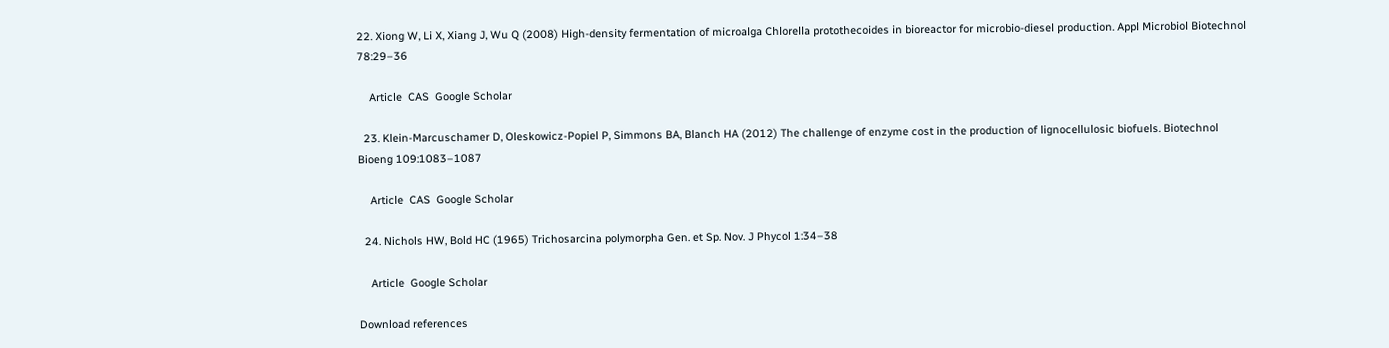22. Xiong W, Li X, Xiang J, Wu Q (2008) High-density fermentation of microalga Chlorella protothecoides in bioreactor for microbio-diesel production. Appl Microbiol Biotechnol 78:29–36

    Article  CAS  Google Scholar

  23. Klein-Marcuschamer D, Oleskowicz-Popiel P, Simmons BA, Blanch HA (2012) The challenge of enzyme cost in the production of lignocellulosic biofuels. Biotechnol Bioeng 109:1083–1087

    Article  CAS  Google Scholar

  24. Nichols HW, Bold HC (1965) Trichosarcina polymorpha Gen. et Sp. Nov. J Phycol 1:34–38

    Article  Google Scholar

Download references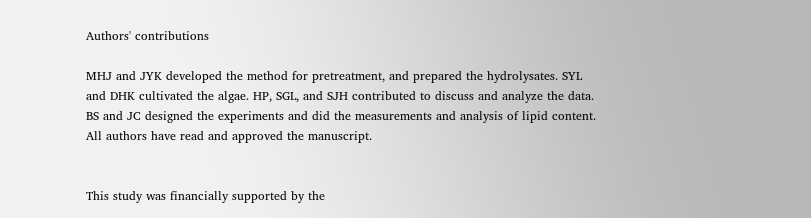Authors' contributions

MHJ and JYK developed the method for pretreatment, and prepared the hydrolysates. SYL and DHK cultivated the algae. HP, SGL, and SJH contributed to discuss and analyze the data. BS and JC designed the experiments and did the measurements and analysis of lipid content. All authors have read and approved the manuscript.


This study was financially supported by the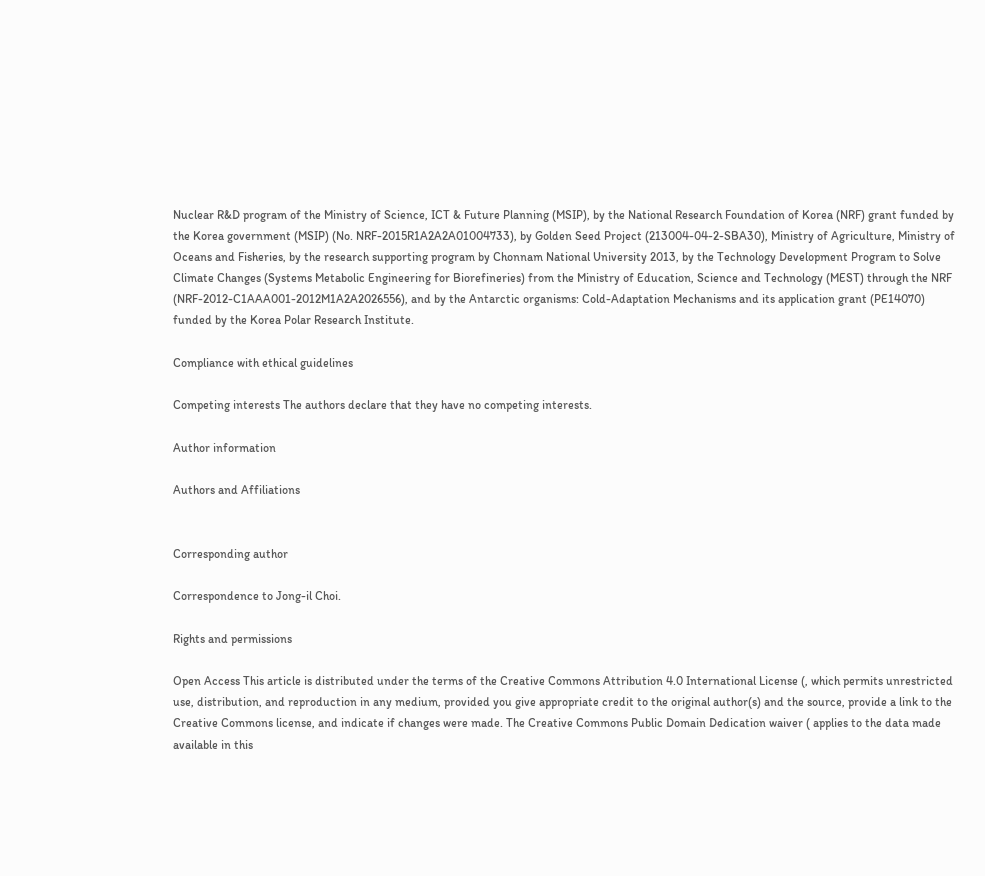Nuclear R&D program of the Ministry of Science, ICT & Future Planning (MSIP), by the National Research Foundation of Korea (NRF) grant funded by the Korea government (MSIP) (No. NRF-2015R1A2A2A01004733), by Golden Seed Project (213004-04-2-SBA30), Ministry of Agriculture, Ministry of Oceans and Fisheries, by the research supporting program by Chonnam National University 2013, by the Technology Development Program to Solve Climate Changes (Systems Metabolic Engineering for Biorefineries) from the Ministry of Education, Science and Technology (MEST) through the NRF (NRF-2012-C1AAA001-2012M1A2A2026556), and by the Antarctic organisms: Cold-Adaptation Mechanisms and its application grant (PE14070) funded by the Korea Polar Research Institute.

Compliance with ethical guidelines

Competing interests The authors declare that they have no competing interests.

Author information

Authors and Affiliations


Corresponding author

Correspondence to Jong-il Choi.

Rights and permissions

Open Access This article is distributed under the terms of the Creative Commons Attribution 4.0 International License (, which permits unrestricted use, distribution, and reproduction in any medium, provided you give appropriate credit to the original author(s) and the source, provide a link to the Creative Commons license, and indicate if changes were made. The Creative Commons Public Domain Dedication waiver ( applies to the data made available in this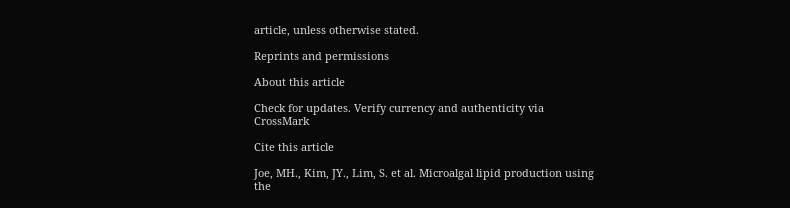article, unless otherwise stated.

Reprints and permissions

About this article

Check for updates. Verify currency and authenticity via CrossMark

Cite this article

Joe, MH., Kim, JY., Lim, S. et al. Microalgal lipid production using the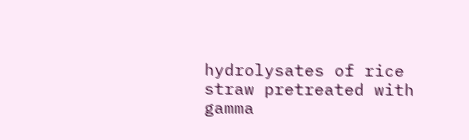hydrolysates of rice straw pretreated with gamma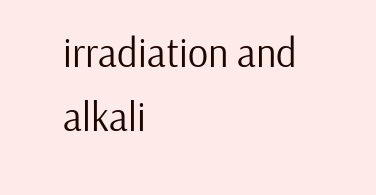irradiation and alkali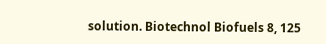solution. Biotechnol Biofuels 8, 125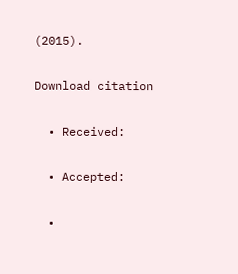(2015).

Download citation

  • Received:

  • Accepted:

  •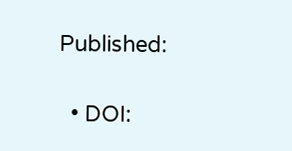Published:

  • DOI: